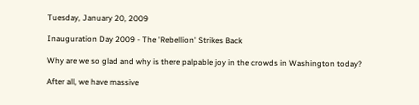Tuesday, January 20, 2009

Inauguration Day 2009 - The 'Rebellion' Strikes Back

Why are we so glad and why is there palpable joy in the crowds in Washington today?

After all, we have massive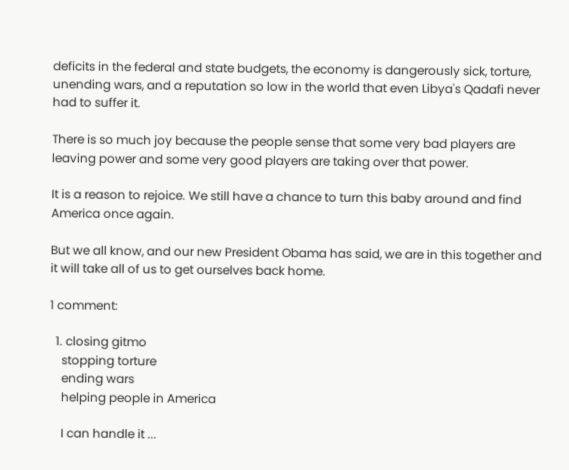deficits in the federal and state budgets, the economy is dangerously sick, torture, unending wars, and a reputation so low in the world that even Libya's Qadafi never had to suffer it.

There is so much joy because the people sense that some very bad players are leaving power and some very good players are taking over that power.

It is a reason to rejoice. We still have a chance to turn this baby around and find America once again.

But we all know, and our new President Obama has said, we are in this together and it will take all of us to get ourselves back home.

1 comment:

  1. closing gitmo
    stopping torture
    ending wars
    helping people in America

    I can handle it ...